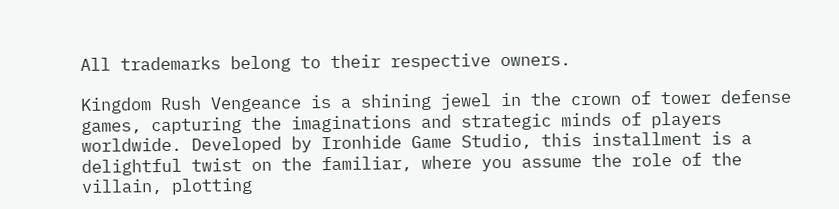All trademarks belong to their respective owners.

Kingdom Rush Vengeance is a shining jewel in the crown of tower defense games, capturing the imaginations and strategic minds of players worldwide. Developed by Ironhide Game Studio, this installment is a delightful twist on the familiar, where you assume the role of the villain, plotting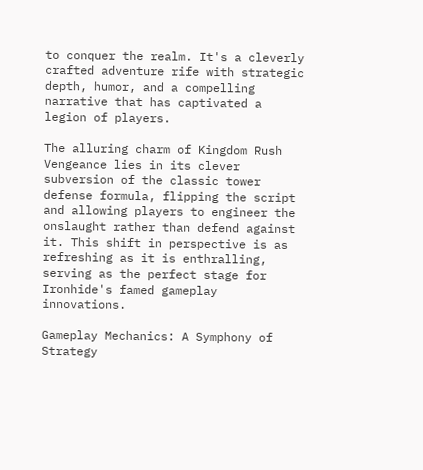to conquer the realm. It's a cleverly crafted adventure rife with strategic depth, humor, and a compelling narrative that has captivated a legion of players.

The alluring charm of Kingdom Rush Vengeance lies in its clever subversion of the classic tower defense formula, flipping the script and allowing players to engineer the onslaught rather than defend against it. This shift in perspective is as refreshing as it is enthralling, serving as the perfect stage for Ironhide's famed gameplay innovations.

Gameplay Mechanics: A Symphony of Strategy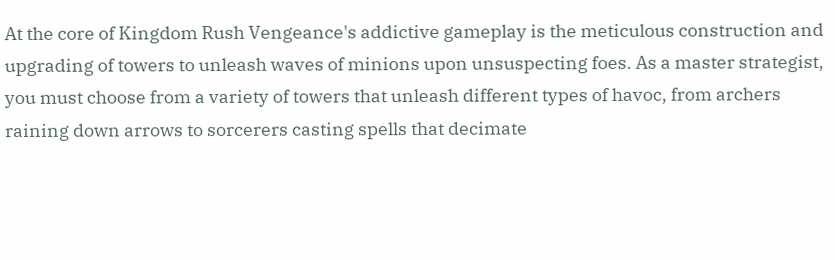At the core of Kingdom Rush Vengeance's addictive gameplay is the meticulous construction and upgrading of towers to unleash waves of minions upon unsuspecting foes. As a master strategist, you must choose from a variety of towers that unleash different types of havoc, from archers raining down arrows to sorcerers casting spells that decimate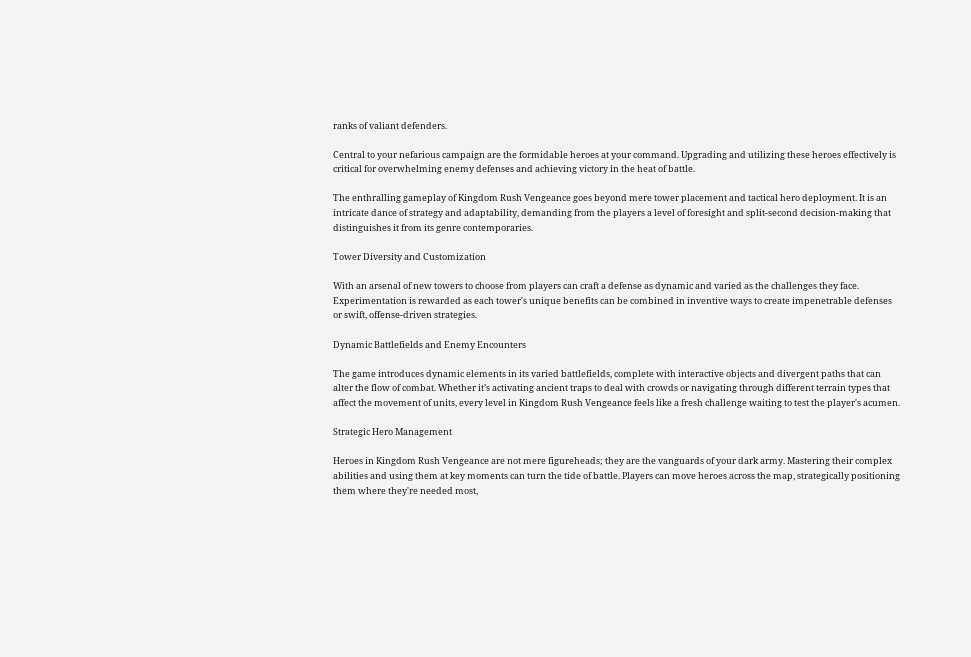ranks of valiant defenders.

Central to your nefarious campaign are the formidable heroes at your command. Upgrading and utilizing these heroes effectively is critical for overwhelming enemy defenses and achieving victory in the heat of battle.

The enthralling gameplay of Kingdom Rush Vengeance goes beyond mere tower placement and tactical hero deployment. It is an intricate dance of strategy and adaptability, demanding from the players a level of foresight and split-second decision-making that distinguishes it from its genre contemporaries.

Tower Diversity and Customization

With an arsenal of new towers to choose from players can craft a defense as dynamic and varied as the challenges they face. Experimentation is rewarded as each tower's unique benefits can be combined in inventive ways to create impenetrable defenses or swift, offense-driven strategies.

Dynamic Battlefields and Enemy Encounters

The game introduces dynamic elements in its varied battlefields, complete with interactive objects and divergent paths that can alter the flow of combat. Whether it’s activating ancient traps to deal with crowds or navigating through different terrain types that affect the movement of units, every level in Kingdom Rush Vengeance feels like a fresh challenge waiting to test the player's acumen.

Strategic Hero Management

Heroes in Kingdom Rush Vengeance are not mere figureheads; they are the vanguards of your dark army. Mastering their complex abilities and using them at key moments can turn the tide of battle. Players can move heroes across the map, strategically positioning them where they're needed most,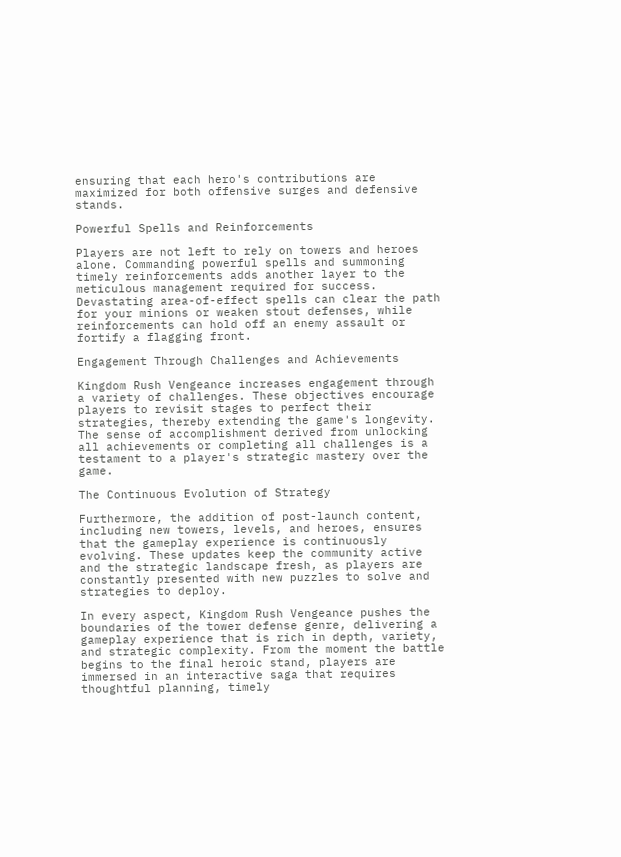ensuring that each hero's contributions are maximized for both offensive surges and defensive stands.

Powerful Spells and Reinforcements

Players are not left to rely on towers and heroes alone. Commanding powerful spells and summoning timely reinforcements adds another layer to the meticulous management required for success. Devastating area-of-effect spells can clear the path for your minions or weaken stout defenses, while reinforcements can hold off an enemy assault or fortify a flagging front.

Engagement Through Challenges and Achievements

Kingdom Rush Vengeance increases engagement through a variety of challenges. These objectives encourage players to revisit stages to perfect their strategies, thereby extending the game's longevity. The sense of accomplishment derived from unlocking all achievements or completing all challenges is a testament to a player's strategic mastery over the game.

The Continuous Evolution of Strategy

Furthermore, the addition of post-launch content, including new towers, levels, and heroes, ensures that the gameplay experience is continuously evolving. These updates keep the community active and the strategic landscape fresh, as players are constantly presented with new puzzles to solve and strategies to deploy.

In every aspect, Kingdom Rush Vengeance pushes the boundaries of the tower defense genre, delivering a gameplay experience that is rich in depth, variety, and strategic complexity. From the moment the battle begins to the final heroic stand, players are immersed in an interactive saga that requires thoughtful planning, timely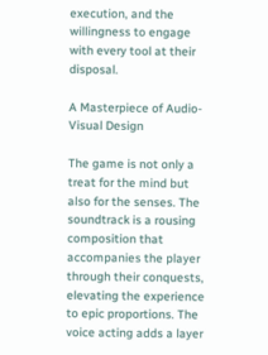execution, and the willingness to engage with every tool at their disposal.

A Masterpiece of Audio-Visual Design

The game is not only a treat for the mind but also for the senses. The soundtrack is a rousing composition that accompanies the player through their conquests, elevating the experience to epic proportions. The voice acting adds a layer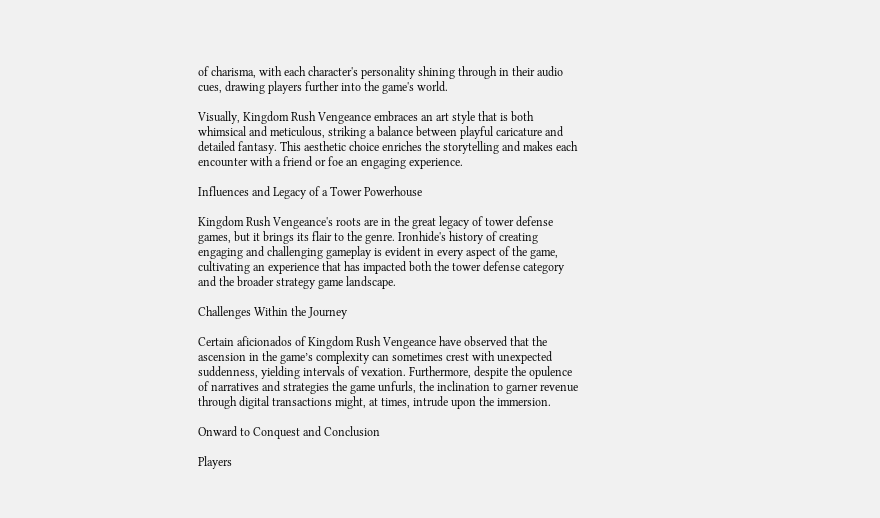of charisma, with each character's personality shining through in their audio cues, drawing players further into the game's world.

Visually, Kingdom Rush Vengeance embraces an art style that is both whimsical and meticulous, striking a balance between playful caricature and detailed fantasy. This aesthetic choice enriches the storytelling and makes each encounter with a friend or foe an engaging experience.

Influences and Legacy of a Tower Powerhouse

Kingdom Rush Vengeance's roots are in the great legacy of tower defense games, but it brings its flair to the genre. Ironhide's history of creating engaging and challenging gameplay is evident in every aspect of the game, cultivating an experience that has impacted both the tower defense category and the broader strategy game landscape.

Challenges Within the Journey

Certain aficionados of Kingdom Rush Vengeance have observed that the ascension in the game’s complexity can sometimes crest with unexpected suddenness, yielding intervals of vexation. Furthermore, despite the opulence of narratives and strategies the game unfurls, the inclination to garner revenue through digital transactions might, at times, intrude upon the immersion.

Onward to Conquest and Conclusion

Players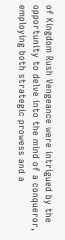of Kingdom Rush Vengeance were intrigued by the opportunity to delve into the mind of a conqueror, employing both strategic prowess and a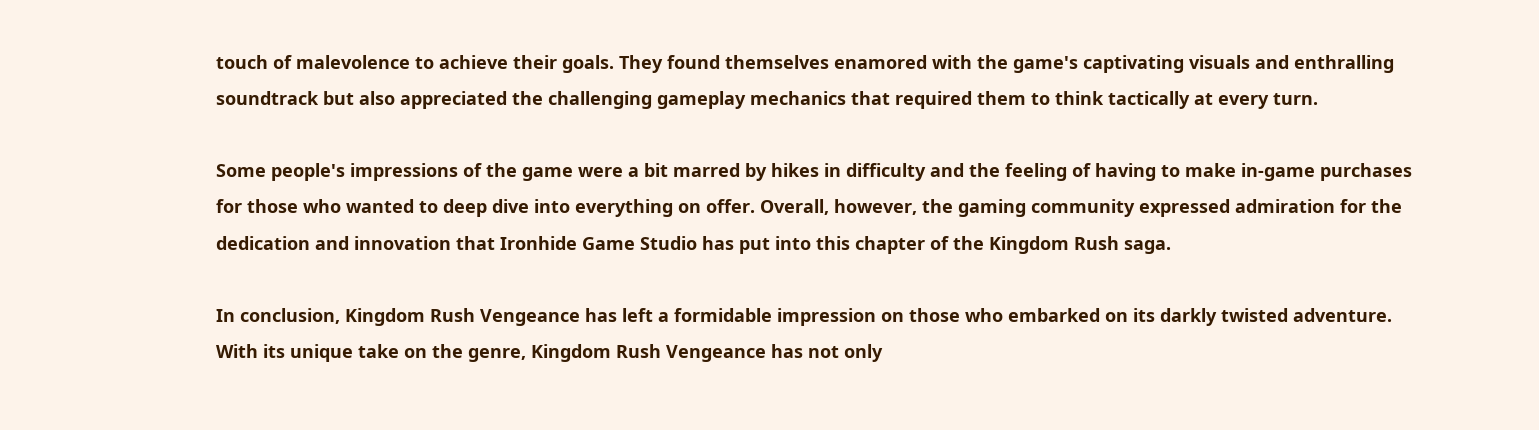touch of malevolence to achieve their goals. They found themselves enamored with the game's captivating visuals and enthralling soundtrack but also appreciated the challenging gameplay mechanics that required them to think tactically at every turn.

Some people's impressions of the game were a bit marred by hikes in difficulty and the feeling of having to make in-game purchases for those who wanted to deep dive into everything on offer. Overall, however, the gaming community expressed admiration for the dedication and innovation that Ironhide Game Studio has put into this chapter of the Kingdom Rush saga.

In conclusion, Kingdom Rush Vengeance has left a formidable impression on those who embarked on its darkly twisted adventure. With its unique take on the genre, Kingdom Rush Vengeance has not only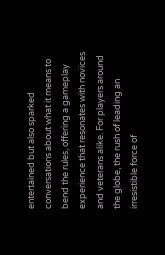entertained but also sparked conversations about what it means to bend the rules, offering a gameplay experience that resonates with novices and veterans alike. For players around the globe, the rush of leading an irresistible force of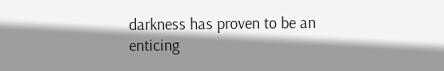darkness has proven to be an enticing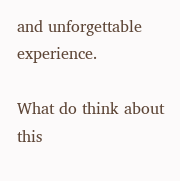and unforgettable experience.

What do think about this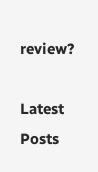review?

Latest Posts